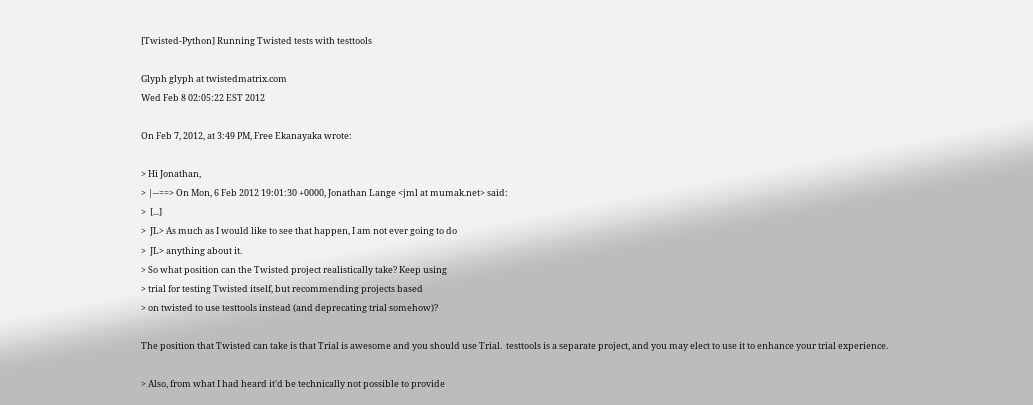[Twisted-Python] Running Twisted tests with testtools

Glyph glyph at twistedmatrix.com
Wed Feb 8 02:05:22 EST 2012

On Feb 7, 2012, at 3:49 PM, Free Ekanayaka wrote:

> Hi Jonathan,
> |--==> On Mon, 6 Feb 2012 19:01:30 +0000, Jonathan Lange <jml at mumak.net> said:
>  [...]
>  JL> As much as I would like to see that happen, I am not ever going to do
>  JL> anything about it.
> So what position can the Twisted project realistically take? Keep using
> trial for testing Twisted itself, but recommending projects based
> on twisted to use testtools instead (and deprecating trial somehow)?

The position that Twisted can take is that Trial is awesome and you should use Trial.  testtools is a separate project, and you may elect to use it to enhance your trial experience.

> Also, from what I had heard it'd be technically not possible to provide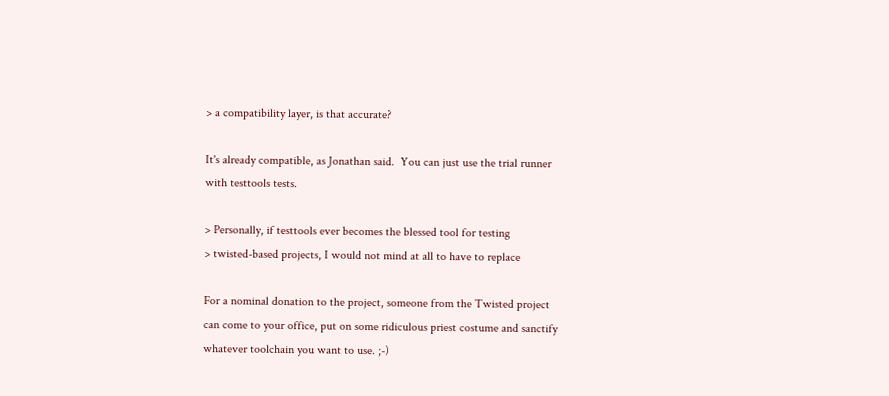> a compatibility layer, is that accurate?

It's already compatible, as Jonathan said.  You can just use the trial runner with testtools tests.

> Personally, if testtools ever becomes the blessed tool for testing
> twisted-based projects, I would not mind at all to have to replace

For a nominal donation to the project, someone from the Twisted project can come to your office, put on some ridiculous priest costume and sanctify whatever toolchain you want to use. ;-)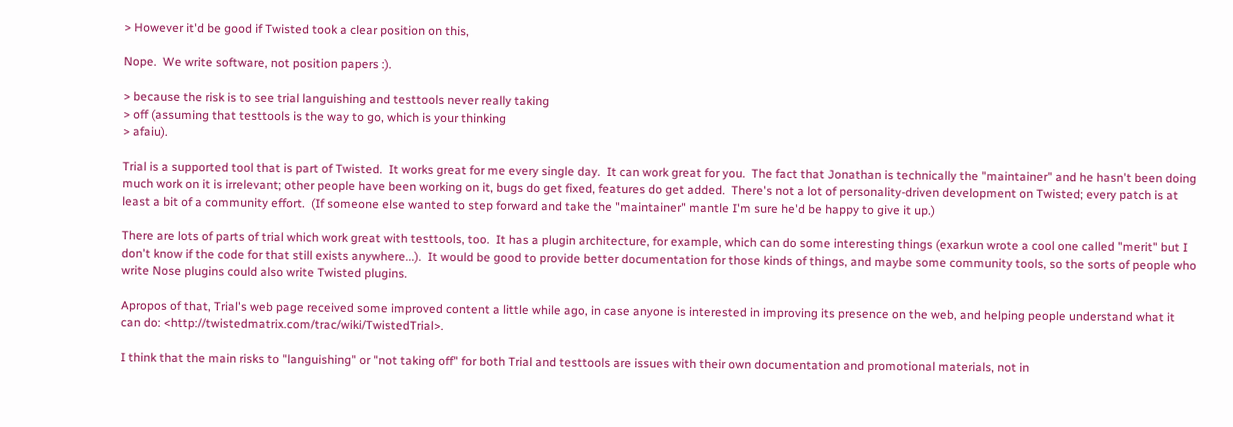> However it'd be good if Twisted took a clear position on this,

Nope.  We write software, not position papers :).

> because the risk is to see trial languishing and testtools never really taking
> off (assuming that testtools is the way to go, which is your thinking
> afaiu).

Trial is a supported tool that is part of Twisted.  It works great for me every single day.  It can work great for you.  The fact that Jonathan is technically the "maintainer" and he hasn't been doing much work on it is irrelevant; other people have been working on it, bugs do get fixed, features do get added.  There's not a lot of personality-driven development on Twisted; every patch is at least a bit of a community effort.  (If someone else wanted to step forward and take the "maintainer" mantle I'm sure he'd be happy to give it up.)

There are lots of parts of trial which work great with testtools, too.  It has a plugin architecture, for example, which can do some interesting things (exarkun wrote a cool one called "merit" but I don't know if the code for that still exists anywhere...).  It would be good to provide better documentation for those kinds of things, and maybe some community tools, so the sorts of people who write Nose plugins could also write Twisted plugins.

Apropos of that, Trial's web page received some improved content a little while ago, in case anyone is interested in improving its presence on the web, and helping people understand what it can do: <http://twistedmatrix.com/trac/wiki/TwistedTrial>.

I think that the main risks to "languishing" or "not taking off" for both Trial and testtools are issues with their own documentation and promotional materials, not in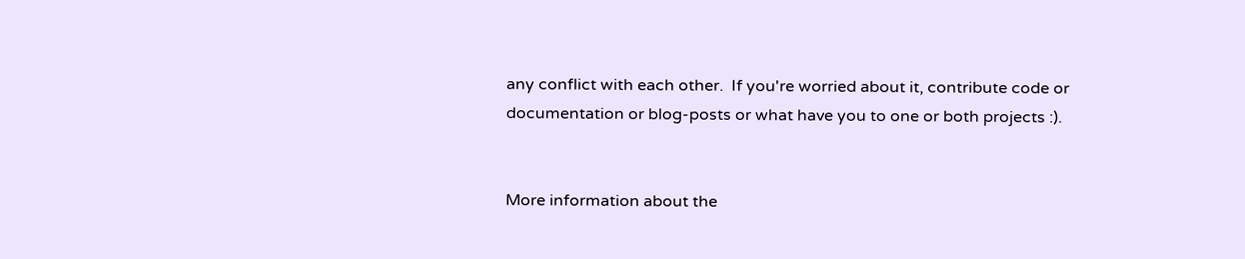any conflict with each other.  If you're worried about it, contribute code or documentation or blog-posts or what have you to one or both projects :).


More information about the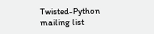Twisted-Python mailing list